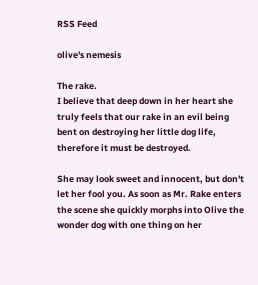RSS Feed

olive's nemesis

The rake.
I believe that deep down in her heart she truly feels that our rake in an evil being bent on destroying her little dog life, therefore it must be destroyed.

She may look sweet and innocent, but don't let her fool you. As soon as Mr. Rake enters the scene she quickly morphs into Olive the wonder dog with one thing on her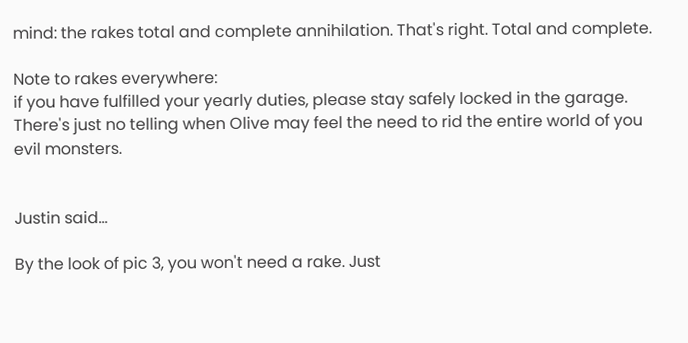mind: the rakes total and complete annihilation. That's right. Total and complete.

Note to rakes everywhere:
if you have fulfilled your yearly duties, please stay safely locked in the garage. There's just no telling when Olive may feel the need to rid the entire world of you evil monsters.


Justin said...

By the look of pic 3, you won't need a rake. Just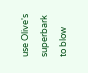use Olive's superbark to blow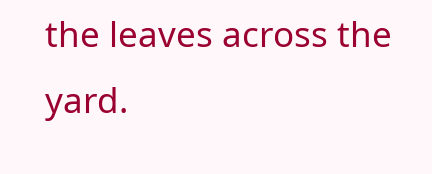the leaves across the yard.